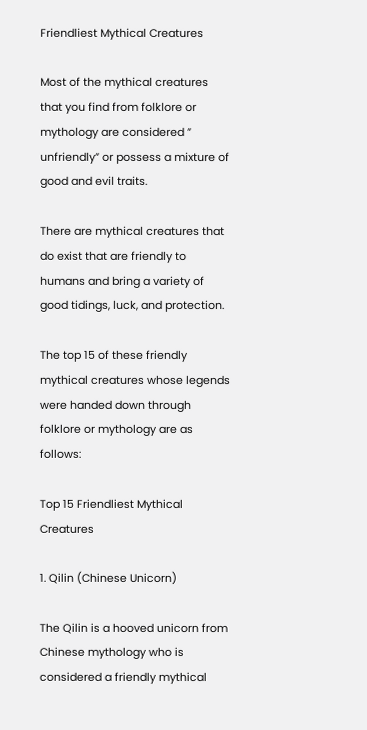Friendliest Mythical Creatures

Most of the mythical creatures that you find from folklore or mythology are considered ” unfriendly” or possess a mixture of good and evil traits.

There are mythical creatures that do exist that are friendly to humans and bring a variety of good tidings, luck, and protection.

The top 15 of these friendly mythical creatures whose legends were handed down through folklore or mythology are as follows:

Top 15 Friendliest Mythical Creatures

1. Qilin (Chinese Unicorn)

The Qilin is a hooved unicorn from Chinese mythology who is considered a friendly mythical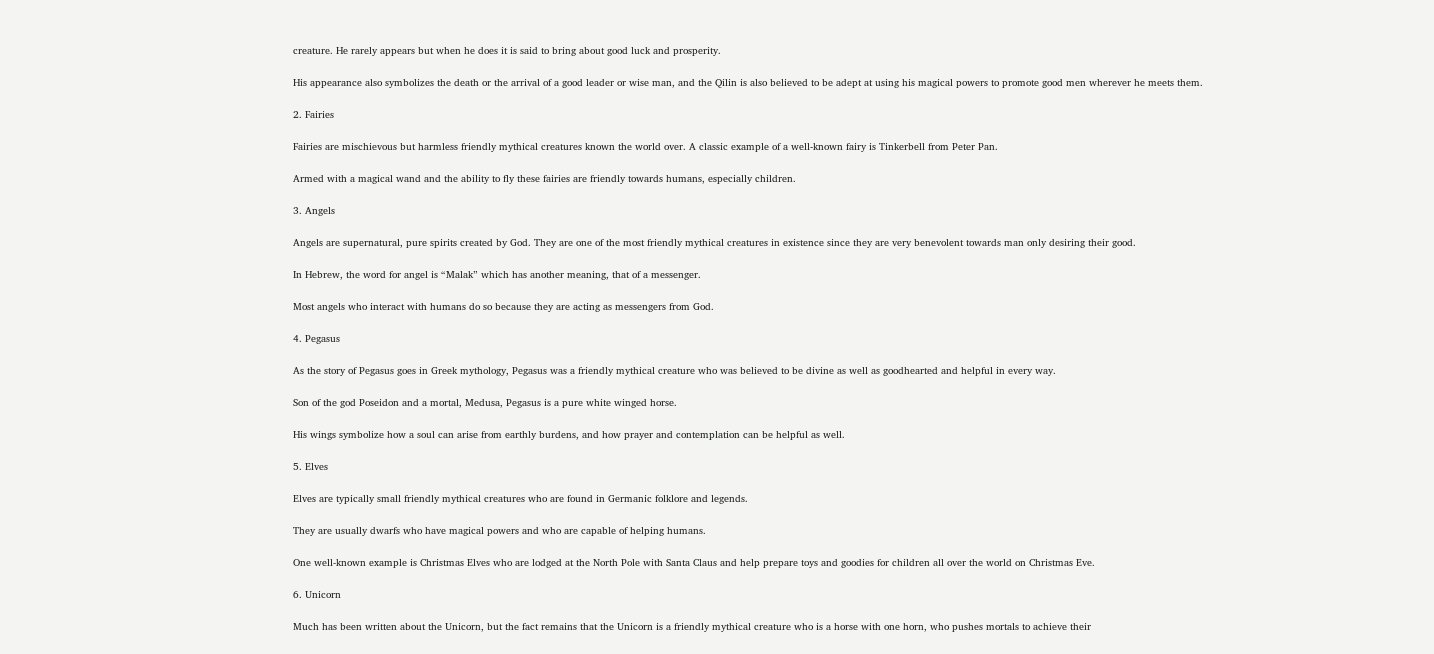creature. He rarely appears but when he does it is said to bring about good luck and prosperity.

His appearance also symbolizes the death or the arrival of a good leader or wise man, and the Qilin is also believed to be adept at using his magical powers to promote good men wherever he meets them.

2. Fairies

Fairies are mischievous but harmless friendly mythical creatures known the world over. A classic example of a well-known fairy is Tinkerbell from Peter Pan.

Armed with a magical wand and the ability to fly these fairies are friendly towards humans, especially children.

3. Angels

Angels are supernatural, pure spirits created by God. They are one of the most friendly mythical creatures in existence since they are very benevolent towards man only desiring their good.

In Hebrew, the word for angel is “Malak” which has another meaning, that of a messenger.

Most angels who interact with humans do so because they are acting as messengers from God.

4. Pegasus

As the story of Pegasus goes in Greek mythology, Pegasus was a friendly mythical creature who was believed to be divine as well as goodhearted and helpful in every way.

Son of the god Poseidon and a mortal, Medusa, Pegasus is a pure white winged horse.

His wings symbolize how a soul can arise from earthly burdens, and how prayer and contemplation can be helpful as well.

5. Elves

Elves are typically small friendly mythical creatures who are found in Germanic folklore and legends.

They are usually dwarfs who have magical powers and who are capable of helping humans.

One well-known example is Christmas Elves who are lodged at the North Pole with Santa Claus and help prepare toys and goodies for children all over the world on Christmas Eve.

6. Unicorn

Much has been written about the Unicorn, but the fact remains that the Unicorn is a friendly mythical creature who is a horse with one horn, who pushes mortals to achieve their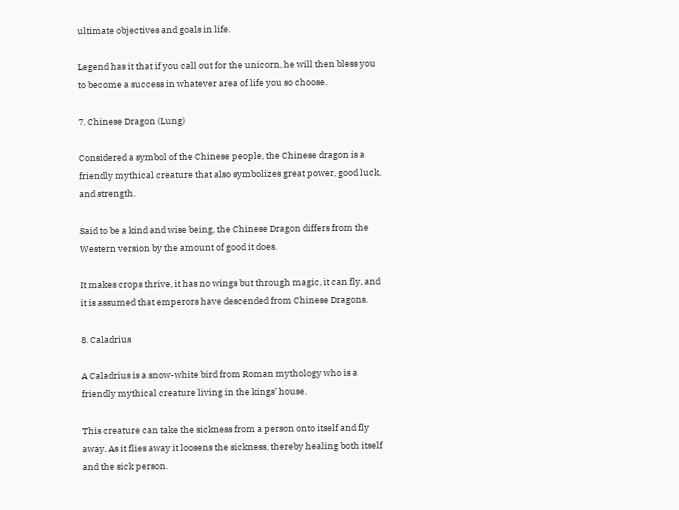ultimate objectives and goals in life.

Legend has it that if you call out for the unicorn, he will then bless you to become a success in whatever area of life you so choose.

7. Chinese Dragon (Lung)

Considered a symbol of the Chinese people, the Chinese dragon is a friendly mythical creature that also symbolizes great power, good luck, and strength.

Said to be a kind and wise being, the Chinese Dragon differs from the Western version by the amount of good it does.

It makes crops thrive, it has no wings but through magic, it can fly, and it is assumed that emperors have descended from Chinese Dragons.

8. Caladrius

A Caladrius is a snow-white bird from Roman mythology who is a friendly mythical creature living in the kings’ house.

This creature can take the sickness from a person onto itself and fly away. As it flies away it loosens the sickness, thereby healing both itself and the sick person.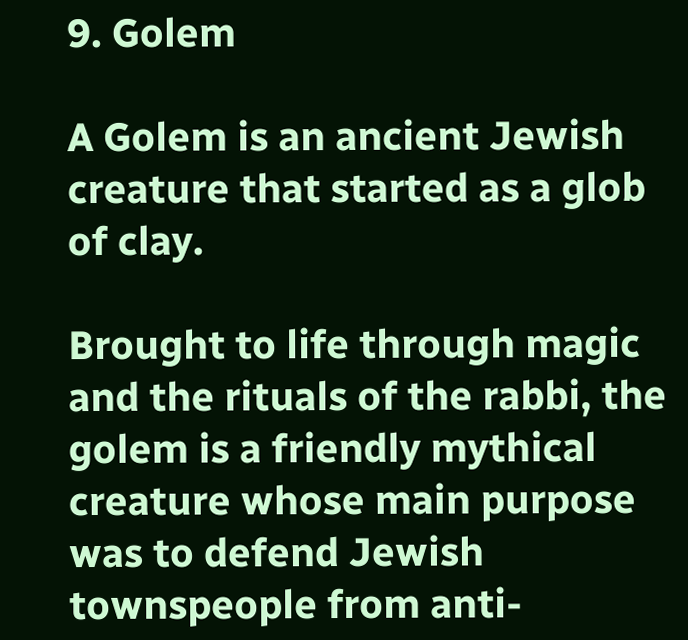9. Golem

A Golem is an ancient Jewish creature that started as a glob of clay.

Brought to life through magic and the rituals of the rabbi, the golem is a friendly mythical creature whose main purpose was to defend Jewish townspeople from anti-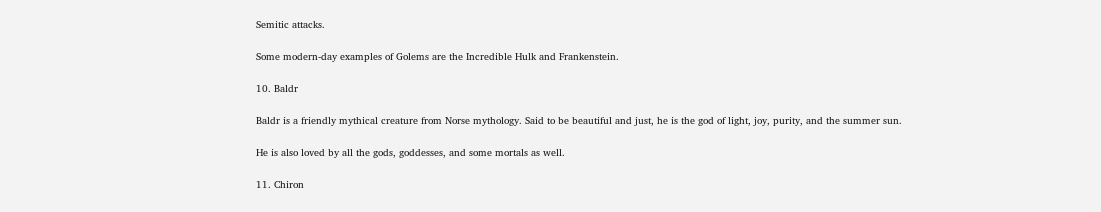Semitic attacks.

Some modern-day examples of Golems are the Incredible Hulk and Frankenstein.

10. Baldr

Baldr is a friendly mythical creature from Norse mythology. Said to be beautiful and just, he is the god of light, joy, purity, and the summer sun.

He is also loved by all the gods, goddesses, and some mortals as well.

11. Chiron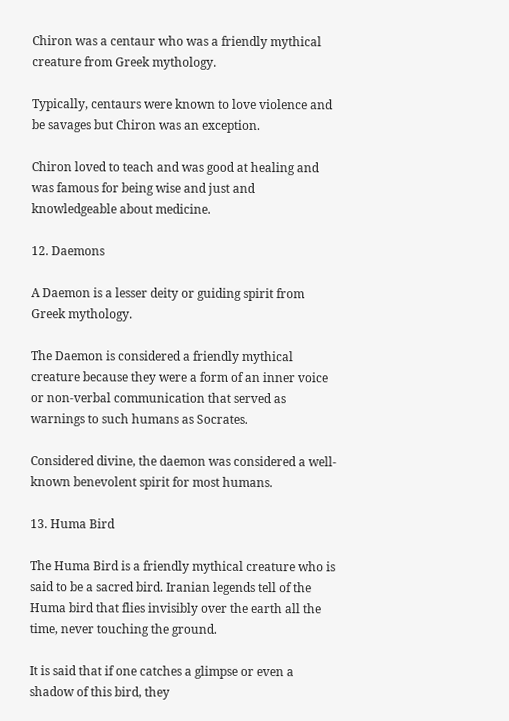Chiron was a centaur who was a friendly mythical creature from Greek mythology.

Typically, centaurs were known to love violence and be savages but Chiron was an exception.

Chiron loved to teach and was good at healing and was famous for being wise and just and knowledgeable about medicine.

12. Daemons

A Daemon is a lesser deity or guiding spirit from Greek mythology.

The Daemon is considered a friendly mythical creature because they were a form of an inner voice or non-verbal communication that served as warnings to such humans as Socrates.

Considered divine, the daemon was considered a well-known benevolent spirit for most humans.

13. Huma Bird

The Huma Bird is a friendly mythical creature who is said to be a sacred bird. Iranian legends tell of the Huma bird that flies invisibly over the earth all the time, never touching the ground.

It is said that if one catches a glimpse or even a shadow of this bird, they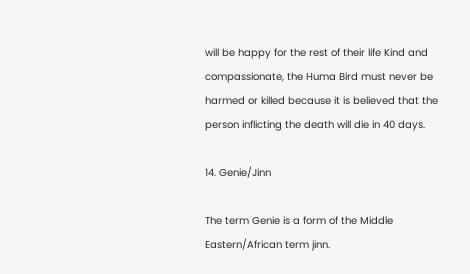will be happy for the rest of their life Kind and compassionate, the Huma Bird must never be harmed or killed because it is believed that the person inflicting the death will die in 40 days.

14. Genie/Jinn

The term Genie is a form of the Middle Eastern/African term jinn.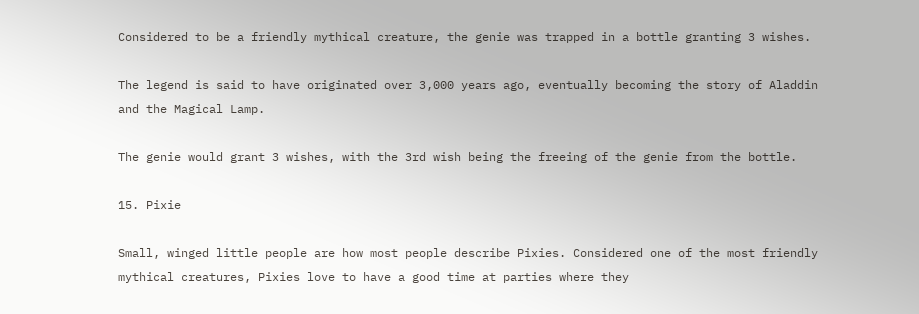Considered to be a friendly mythical creature, the genie was trapped in a bottle granting 3 wishes.

The legend is said to have originated over 3,000 years ago, eventually becoming the story of Aladdin and the Magical Lamp.

The genie would grant 3 wishes, with the 3rd wish being the freeing of the genie from the bottle.

15. Pixie

Small, winged little people are how most people describe Pixies. Considered one of the most friendly mythical creatures, Pixies love to have a good time at parties where they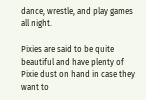dance, wrestle, and play games all night.

Pixies are said to be quite beautiful and have plenty of Pixie dust on hand in case they want to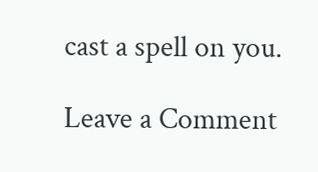cast a spell on you.

Leave a Comment